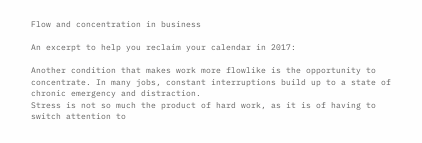Flow and concentration in business

An excerpt to help you reclaim your calendar in 2017:

Another condition that makes work more flowlike is the opportunity to concentrate. In many jobs, constant interruptions build up to a state of chronic emergency and distraction.
Stress is not so much the product of hard work, as it is of having to switch attention to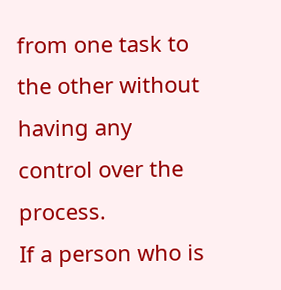from one task to the other without having any control over the process.
If a person who is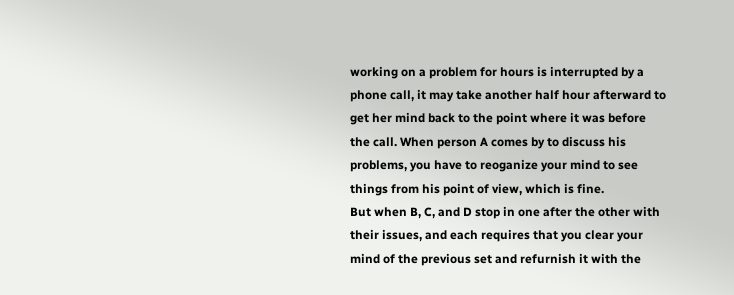working on a problem for hours is interrupted by a phone call, it may take another half hour afterward to get her mind back to the point where it was before the call. When person A comes by to discuss his problems, you have to reoganize your mind to see things from his point of view, which is fine.
But when B, C, and D stop in one after the other with their issues, and each requires that you clear your mind of the previous set and refurnish it with the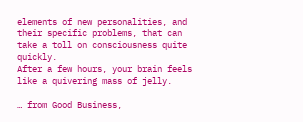elements of new personalities, and their specific problems, that can take a toll on consciousness quite quickly.
After a few hours, your brain feels like a quivering mass of jelly.

… from Good Business,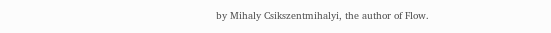by Mihaly Csikszentmihalyi, the author of Flow.